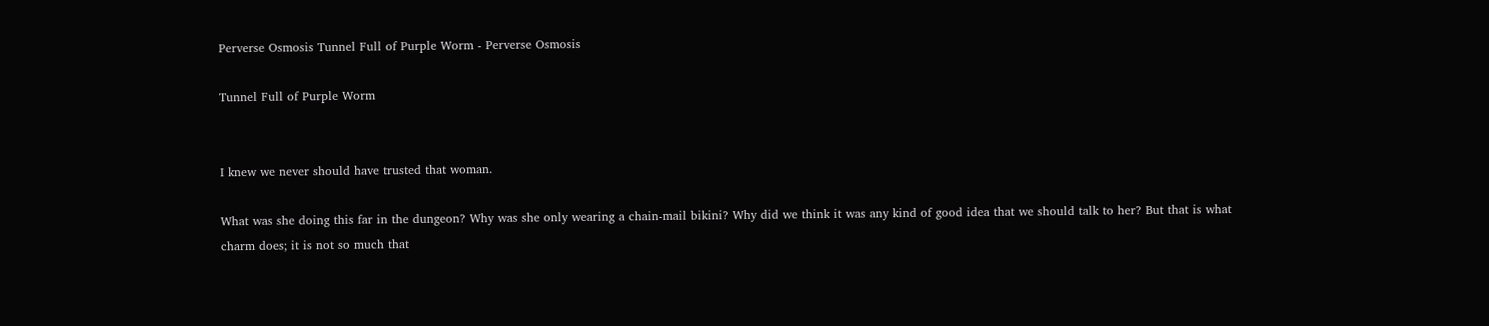Perverse Osmosis Tunnel Full of Purple Worm - Perverse Osmosis

Tunnel Full of Purple Worm


I knew we never should have trusted that woman.

What was she doing this far in the dungeon? Why was she only wearing a chain-mail bikini? Why did we think it was any kind of good idea that we should talk to her? But that is what charm does; it is not so much that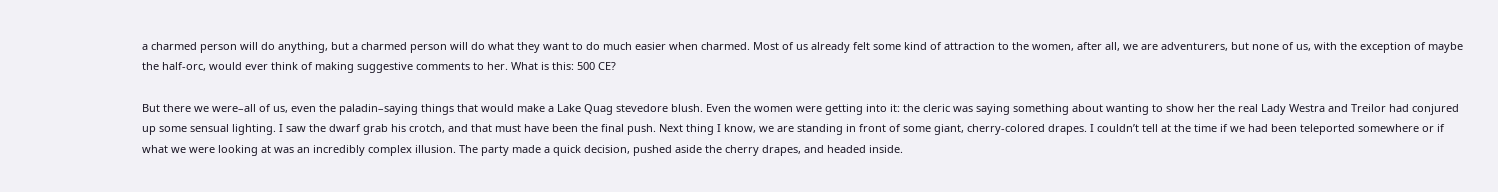a charmed person will do anything, but a charmed person will do what they want to do much easier when charmed. Most of us already felt some kind of attraction to the women, after all, we are adventurers, but none of us, with the exception of maybe the half-orc, would ever think of making suggestive comments to her. What is this: 500 CE?

But there we were–all of us, even the paladin–saying things that would make a Lake Quag stevedore blush. Even the women were getting into it: the cleric was saying something about wanting to show her the real Lady Westra and Treilor had conjured up some sensual lighting. I saw the dwarf grab his crotch, and that must have been the final push. Next thing I know, we are standing in front of some giant, cherry-colored drapes. I couldn’t tell at the time if we had been teleported somewhere or if what we were looking at was an incredibly complex illusion. The party made a quick decision, pushed aside the cherry drapes, and headed inside.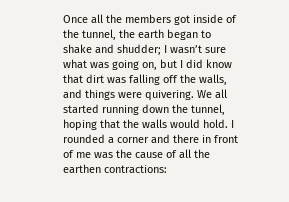Once all the members got inside of the tunnel, the earth began to shake and shudder; I wasn’t sure what was going on, but I did know that dirt was falling off the walls, and things were quivering. We all started running down the tunnel, hoping that the walls would hold. I rounded a corner and there in front of me was the cause of all the earthen contractions: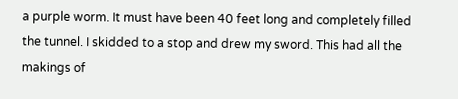a purple worm. It must have been 40 feet long and completely filled the tunnel. I skidded to a stop and drew my sword. This had all the makings of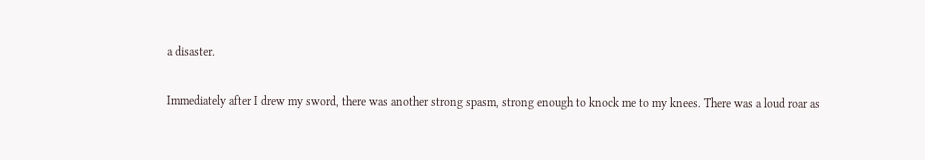a disaster.

Immediately after I drew my sword, there was another strong spasm, strong enough to knock me to my knees. There was a loud roar as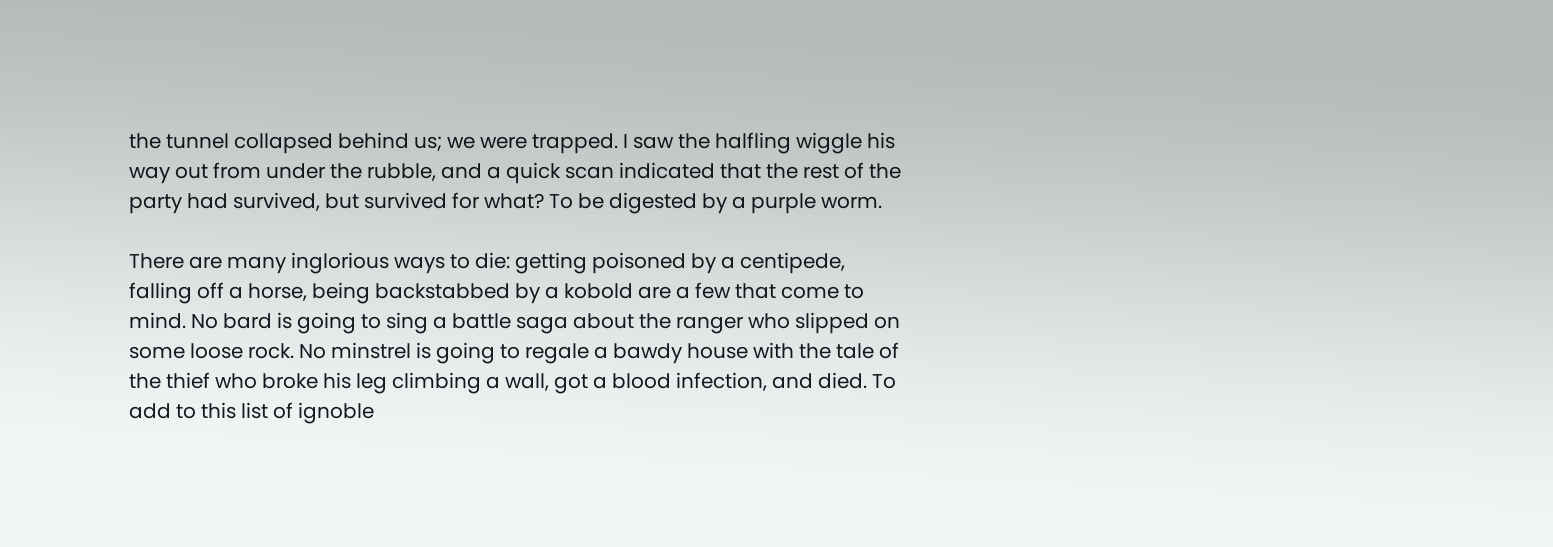the tunnel collapsed behind us; we were trapped. I saw the halfling wiggle his way out from under the rubble, and a quick scan indicated that the rest of the party had survived, but survived for what? To be digested by a purple worm.

There are many inglorious ways to die: getting poisoned by a centipede, falling off a horse, being backstabbed by a kobold are a few that come to mind. No bard is going to sing a battle saga about the ranger who slipped on some loose rock. No minstrel is going to regale a bawdy house with the tale of the thief who broke his leg climbing a wall, got a blood infection, and died. To add to this list of ignoble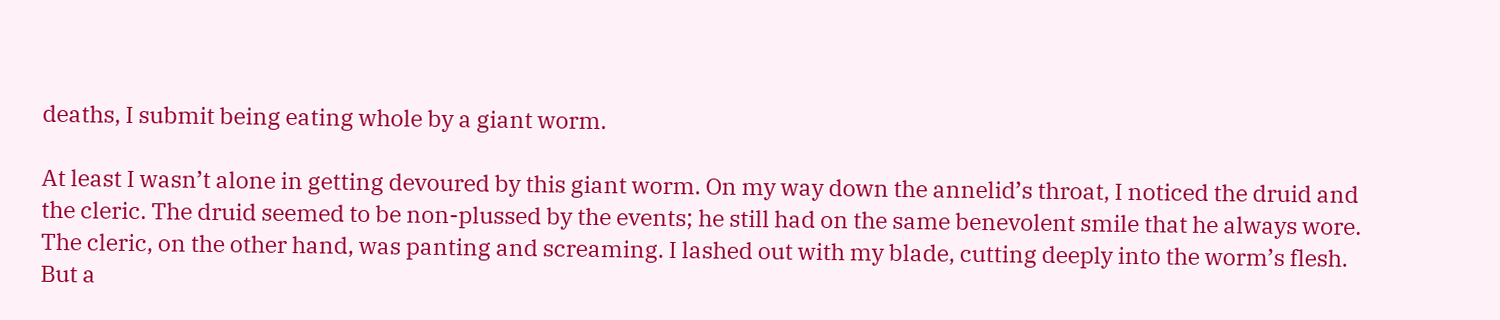deaths, I submit being eating whole by a giant worm.

At least I wasn’t alone in getting devoured by this giant worm. On my way down the annelid’s throat, I noticed the druid and the cleric. The druid seemed to be non-plussed by the events; he still had on the same benevolent smile that he always wore. The cleric, on the other hand, was panting and screaming. I lashed out with my blade, cutting deeply into the worm’s flesh. But a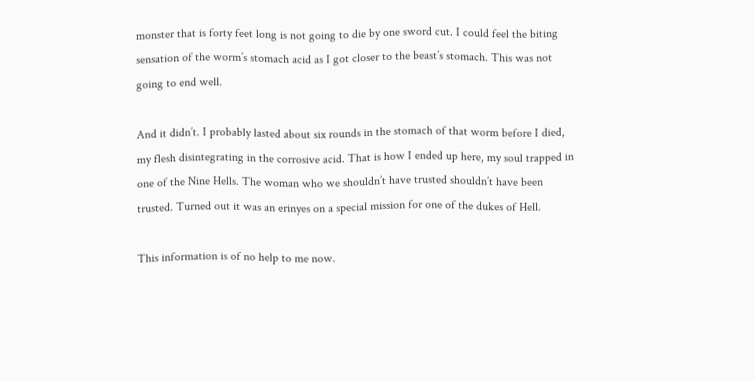monster that is forty feet long is not going to die by one sword cut. I could feel the biting sensation of the worm’s stomach acid as I got closer to the beast’s stomach. This was not going to end well.

And it didn’t. I probably lasted about six rounds in the stomach of that worm before I died, my flesh disintegrating in the corrosive acid. That is how I ended up here, my soul trapped in one of the Nine Hells. The woman who we shouldn’t have trusted shouldn’t have been trusted. Turned out it was an erinyes on a special mission for one of the dukes of Hell.

This information is of no help to me now.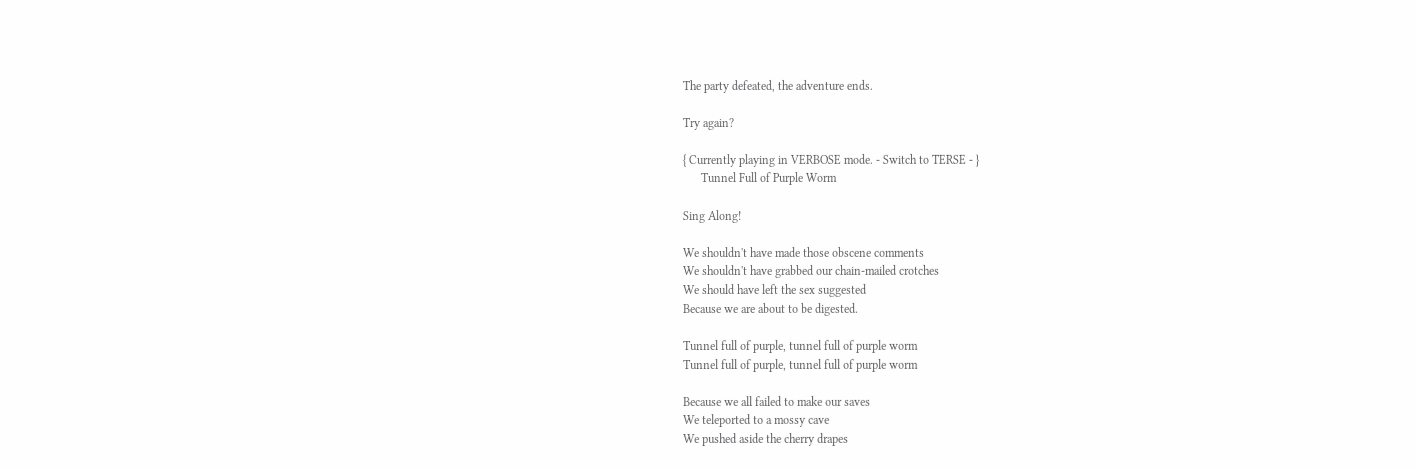The party defeated, the adventure ends.

Try again?

{ Currently playing in VERBOSE mode. - Switch to TERSE - }
      Tunnel Full of Purple Worm

Sing Along!

We shouldn't have made those obscene comments
We shouldn't have grabbed our chain-mailed crotches
We should have left the sex suggested
Because we are about to be digested.

Tunnel full of purple, tunnel full of purple worm
Tunnel full of purple, tunnel full of purple worm

Because we all failed to make our saves
We teleported to a mossy cave
We pushed aside the cherry drapes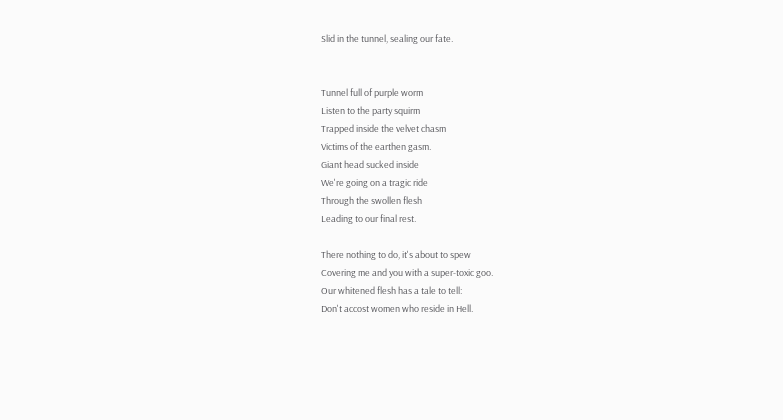Slid in the tunnel, sealing our fate.


Tunnel full of purple worm
Listen to the party squirm
Trapped inside the velvet chasm
Victims of the earthen gasm.
Giant head sucked inside
We're going on a tragic ride
Through the swollen flesh
Leading to our final rest.

There nothing to do, it's about to spew
Covering me and you with a super-toxic goo.
Our whitened flesh has a tale to tell:
Don't accost women who reside in Hell.